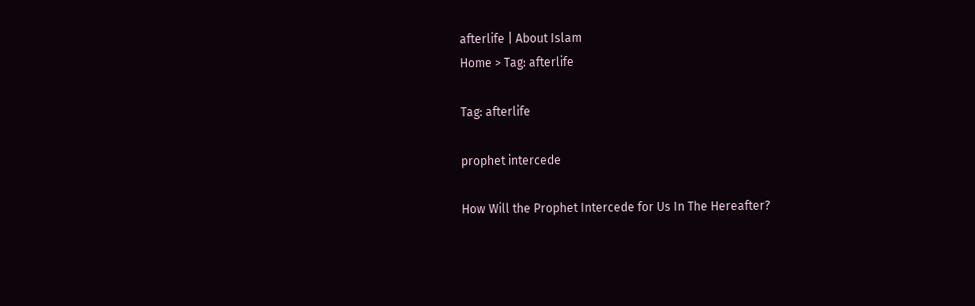afterlife | About Islam
Home > Tag: afterlife

Tag: afterlife

prophet intercede

How Will the Prophet Intercede for Us In The Hereafter?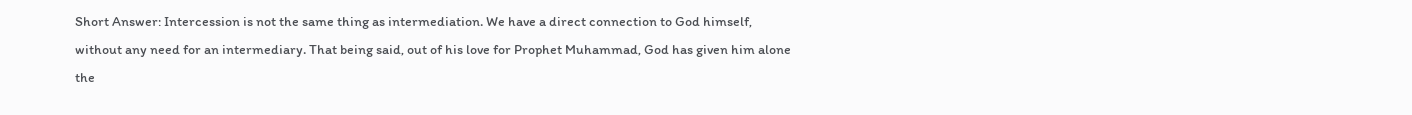Short Answer: Intercession is not the same thing as intermediation. We have a direct connection to God himself, without any need for an intermediary. That being said, out of his love for Prophet Muhammad, God has given him alone the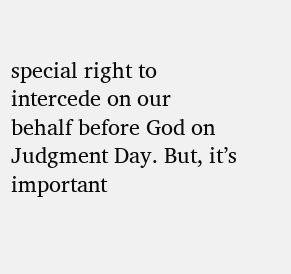special right to intercede on our behalf before God on Judgment Day. But, it’s important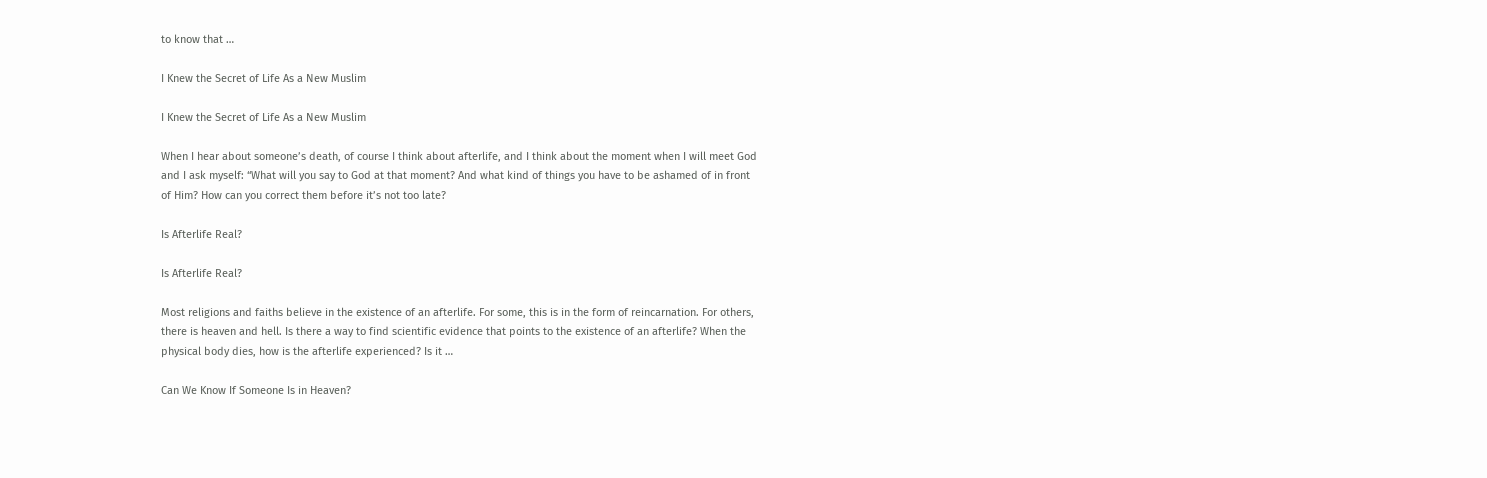to know that …

I Knew the Secret of Life As a New Muslim

I Knew the Secret of Life As a New Muslim

When I hear about someone’s death, of course I think about afterlife, and I think about the moment when I will meet God and I ask myself: “What will you say to God at that moment? And what kind of things you have to be ashamed of in front of Him? How can you correct them before it’s not too late?

Is Afterlife Real?

Is Afterlife Real?

Most religions and faiths believe in the existence of an afterlife. For some, this is in the form of reincarnation. For others, there is heaven and hell. Is there a way to find scientific evidence that points to the existence of an afterlife? When the physical body dies, how is the afterlife experienced? Is it …

Can We Know If Someone Is in Heaven?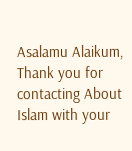Asalamu Alaikum, Thank you for contacting About Islam with your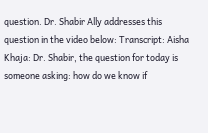question. Dr. Shabir Ally addresses this question in the video below: Transcript: Aisha Khaja: Dr. Shabir, the question for today is someone asking: how do we know if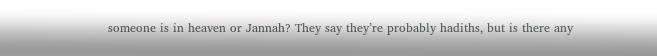someone is in heaven or Jannah? They say they’re probably hadiths, but is there any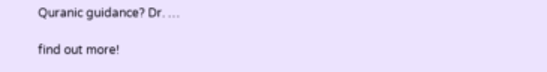Quranic guidance? Dr. …

find out more!